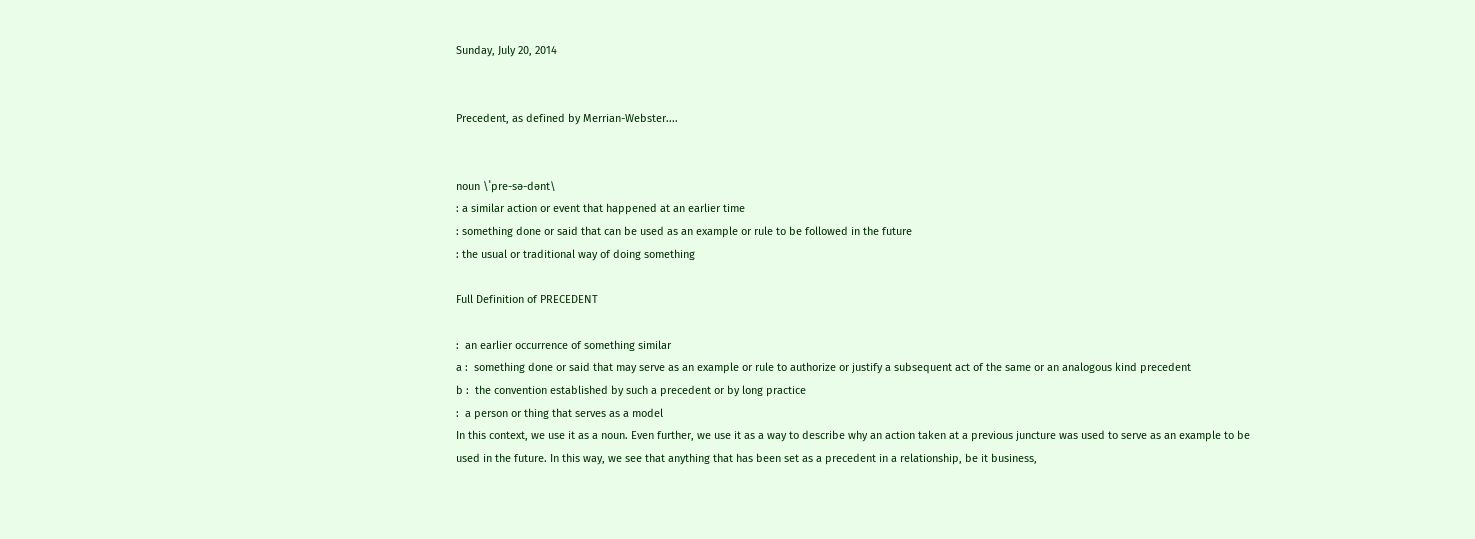Sunday, July 20, 2014


Precedent, as defined by Merrian-Webster....


noun \ˈpre-sə-dənt\
: a similar action or event that happened at an earlier time
: something done or said that can be used as an example or rule to be followed in the future
: the usual or traditional way of doing something

Full Definition of PRECEDENT

:  an earlier occurrence of something similar
a :  something done or said that may serve as an example or rule to authorize or justify a subsequent act of the same or an analogous kind precedent
b :  the convention established by such a precedent or by long practice
:  a person or thing that serves as a model
In this context, we use it as a noun. Even further, we use it as a way to describe why an action taken at a previous juncture was used to serve as an example to be used in the future. In this way, we see that anything that has been set as a precedent in a relationship, be it business,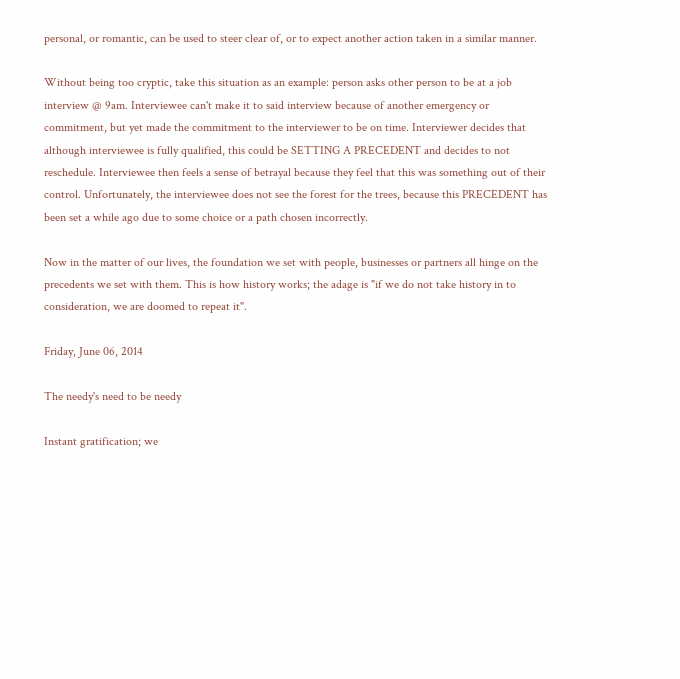personal, or romantic, can be used to steer clear of, or to expect another action taken in a similar manner.

Without being too cryptic, take this situation as an example: person asks other person to be at a job interview @ 9am. Interviewee can't make it to said interview because of another emergency or commitment, but yet made the commitment to the interviewer to be on time. Interviewer decides that although interviewee is fully qualified, this could be SETTING A PRECEDENT and decides to not reschedule. Interviewee then feels a sense of betrayal because they feel that this was something out of their control. Unfortunately, the interviewee does not see the forest for the trees, because this PRECEDENT has been set a while ago due to some choice or a path chosen incorrectly.

Now in the matter of our lives, the foundation we set with people, businesses or partners all hinge on the precedents we set with them. This is how history works; the adage is "if we do not take history in to consideration, we are doomed to repeat it".

Friday, June 06, 2014

The needy's need to be needy

Instant gratification; we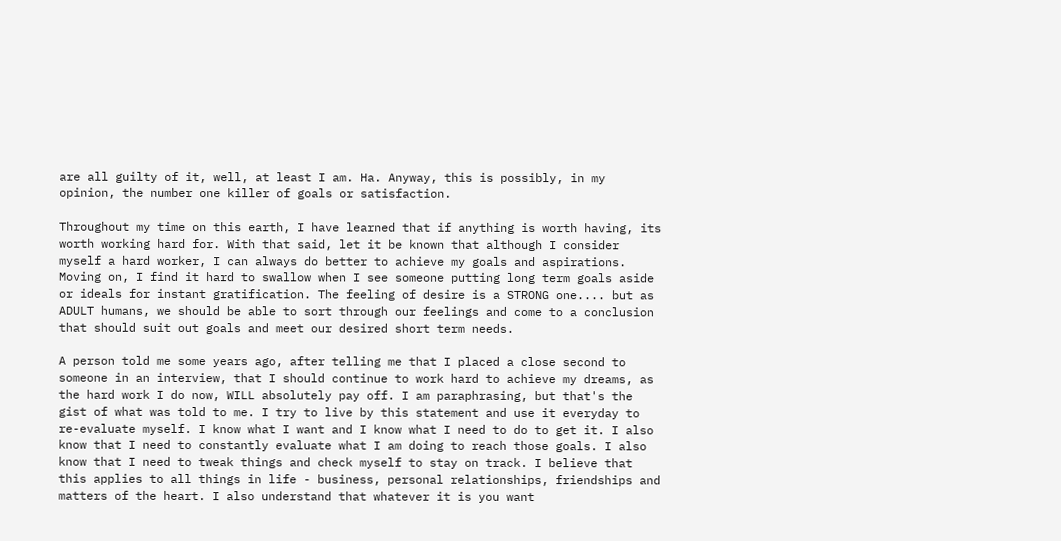are all guilty of it, well, at least I am. Ha. Anyway, this is possibly, in my opinion, the number one killer of goals or satisfaction.

Throughout my time on this earth, I have learned that if anything is worth having, its worth working hard for. With that said, let it be known that although I consider myself a hard worker, I can always do better to achieve my goals and aspirations. Moving on, I find it hard to swallow when I see someone putting long term goals aside or ideals for instant gratification. The feeling of desire is a STRONG one.... but as ADULT humans, we should be able to sort through our feelings and come to a conclusion that should suit out goals and meet our desired short term needs.

A person told me some years ago, after telling me that I placed a close second to someone in an interview, that I should continue to work hard to achieve my dreams, as the hard work I do now, WILL absolutely pay off. I am paraphrasing, but that's the gist of what was told to me. I try to live by this statement and use it everyday to re-evaluate myself. I know what I want and I know what I need to do to get it. I also know that I need to constantly evaluate what I am doing to reach those goals. I also know that I need to tweak things and check myself to stay on track. I believe that this applies to all things in life - business, personal relationships, friendships and matters of the heart. I also understand that whatever it is you want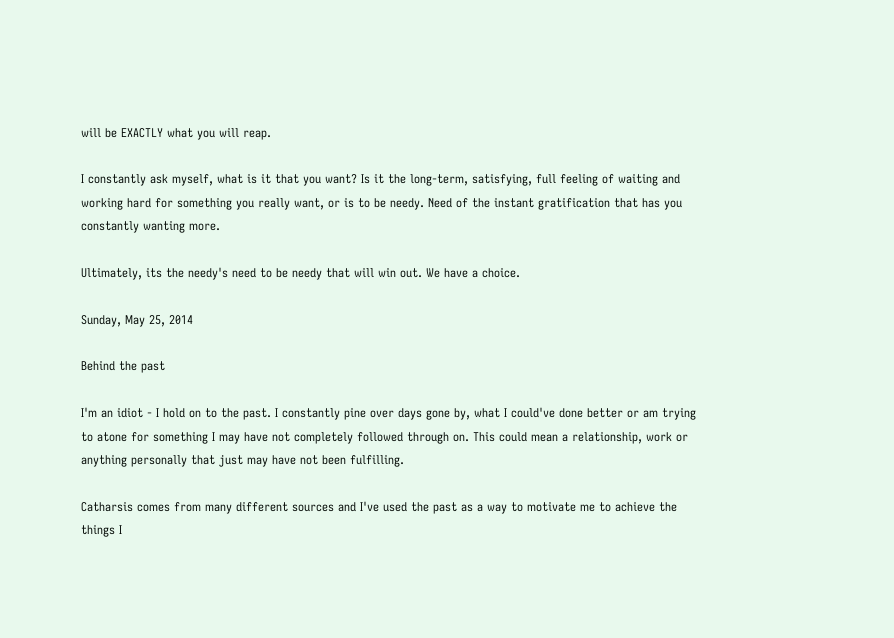will be EXACTLY what you will reap.

I constantly ask myself, what is it that you want? Is it the long-term, satisfying, full feeling of waiting and working hard for something you really want, or is to be needy. Need of the instant gratification that has you constantly wanting more.

Ultimately, its the needy's need to be needy that will win out. We have a choice.

Sunday, May 25, 2014

Behind the past

I'm an idiot - I hold on to the past. I constantly pine over days gone by, what I could've done better or am trying to atone for something I may have not completely followed through on. This could mean a relationship, work or anything personally that just may have not been fulfilling.

Catharsis comes from many different sources and I've used the past as a way to motivate me to achieve the things I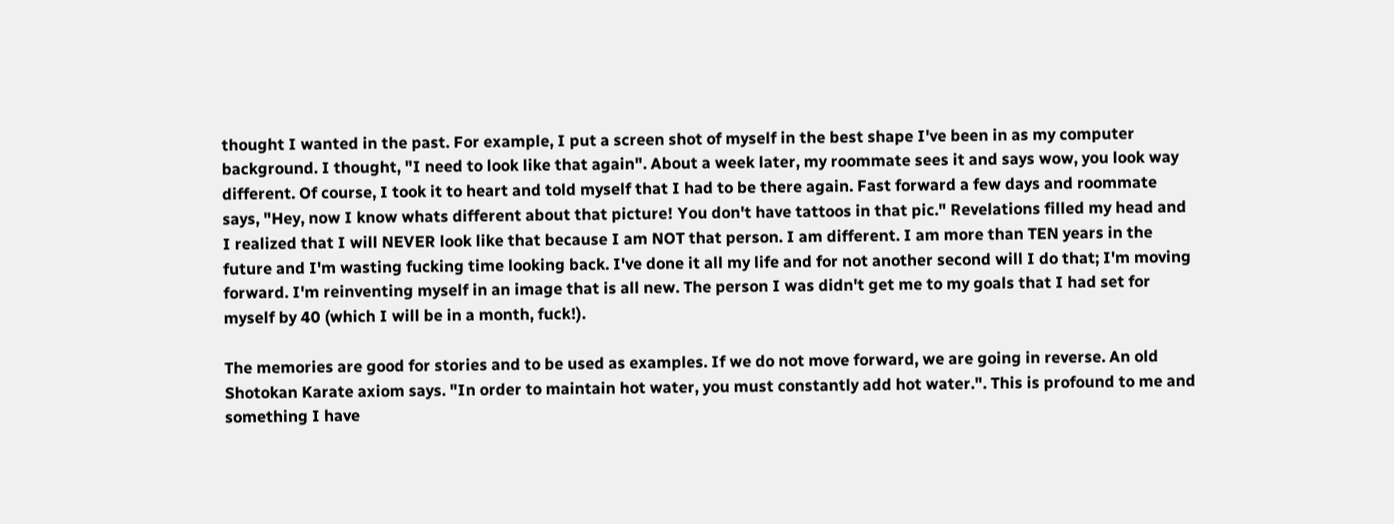thought I wanted in the past. For example, I put a screen shot of myself in the best shape I've been in as my computer background. I thought, "I need to look like that again". About a week later, my roommate sees it and says wow, you look way different. Of course, I took it to heart and told myself that I had to be there again. Fast forward a few days and roommate says, "Hey, now I know whats different about that picture! You don't have tattoos in that pic." Revelations filled my head and I realized that I will NEVER look like that because I am NOT that person. I am different. I am more than TEN years in the future and I'm wasting fucking time looking back. I've done it all my life and for not another second will I do that; I'm moving forward. I'm reinventing myself in an image that is all new. The person I was didn't get me to my goals that I had set for myself by 40 (which I will be in a month, fuck!).

The memories are good for stories and to be used as examples. If we do not move forward, we are going in reverse. An old Shotokan Karate axiom says. "In order to maintain hot water, you must constantly add hot water.". This is profound to me and something I have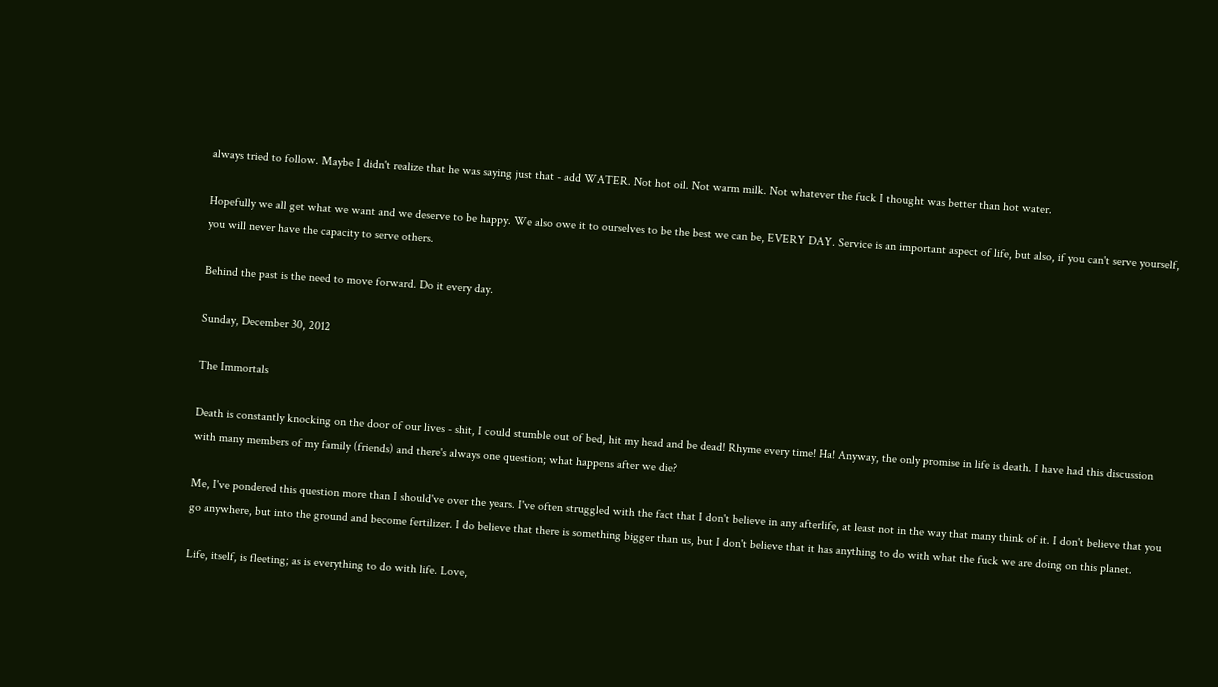always tried to follow. Maybe I didn't realize that he was saying just that - add WATER. Not hot oil. Not warm milk. Not whatever the fuck I thought was better than hot water.

Hopefully we all get what we want and we deserve to be happy. We also owe it to ourselves to be the best we can be, EVERY DAY. Service is an important aspect of life, but also, if you can't serve yourself, you will never have the capacity to serve others.

Behind the past is the need to move forward. Do it every day.

Sunday, December 30, 2012

The Immortals

Death is constantly knocking on the door of our lives - shit, I could stumble out of bed, hit my head and be dead! Rhyme every time! Ha! Anyway, the only promise in life is death. I have had this discussion with many members of my family (friends) and there's always one question; what happens after we die?

Me, I've pondered this question more than I should've over the years. I've often struggled with the fact that I don't believe in any afterlife, at least not in the way that many think of it. I don't believe that you go anywhere, but into the ground and become fertilizer. I do believe that there is something bigger than us, but I don't believe that it has anything to do with what the fuck we are doing on this planet.

Life, itself, is fleeting; as is everything to do with life. Love,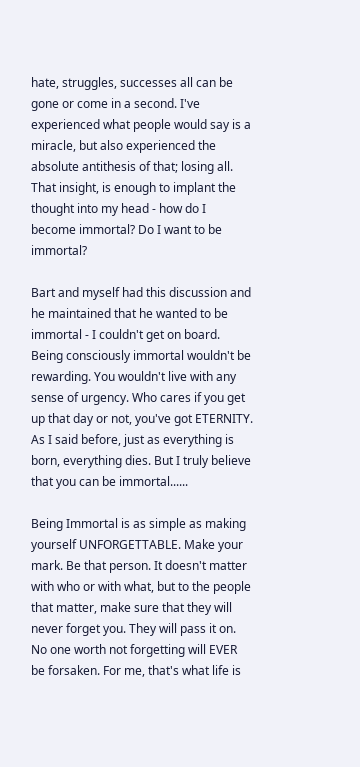hate, struggles, successes all can be gone or come in a second. I've experienced what people would say is a miracle, but also experienced the absolute antithesis of that; losing all. That insight, is enough to implant the thought into my head - how do I become immortal? Do I want to be immortal?

Bart and myself had this discussion and he maintained that he wanted to be immortal - I couldn't get on board. Being consciously immortal wouldn't be rewarding. You wouldn't live with any sense of urgency. Who cares if you get up that day or not, you've got ETERNITY. As I said before, just as everything is born, everything dies. But I truly believe that you can be immortal......

Being Immortal is as simple as making yourself UNFORGETTABLE. Make your mark. Be that person. It doesn't matter with who or with what, but to the people that matter, make sure that they will never forget you. They will pass it on. No one worth not forgetting will EVER be forsaken. For me, that's what life is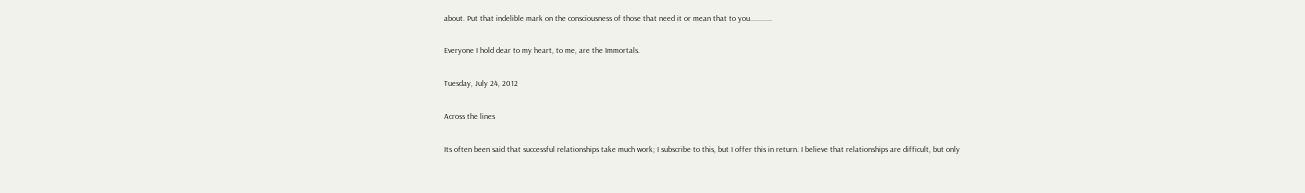about. Put that indelible mark on the consciousness of those that need it or mean that to you...........

Everyone I hold dear to my heart, to me, are the Immortals.

Tuesday, July 24, 2012

Across the lines

Its often been said that successful relationships take much work; I subscribe to this, but I offer this in return. I believe that relationships are difficult, but only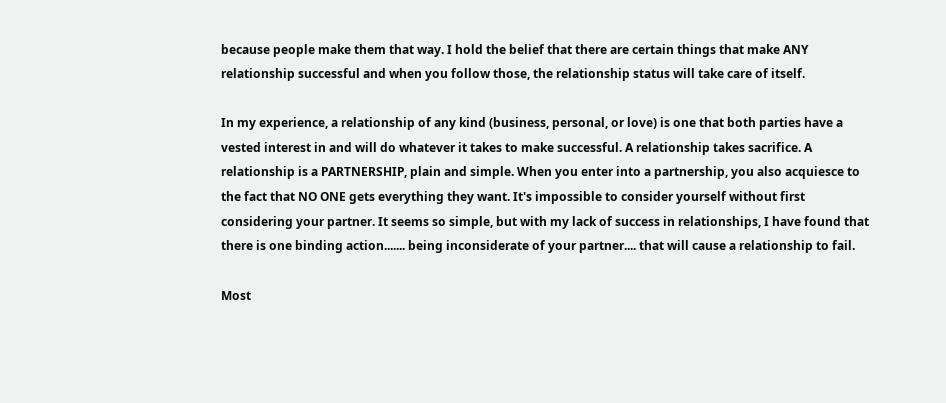because people make them that way. I hold the belief that there are certain things that make ANY relationship successful and when you follow those, the relationship status will take care of itself.

In my experience, a relationship of any kind (business, personal, or love) is one that both parties have a vested interest in and will do whatever it takes to make successful. A relationship takes sacrifice. A relationship is a PARTNERSHIP, plain and simple. When you enter into a partnership, you also acquiesce to the fact that NO ONE gets everything they want. It's impossible to consider yourself without first considering your partner. It seems so simple, but with my lack of success in relationships, I have found that there is one binding action....... being inconsiderate of your partner.... that will cause a relationship to fail.

Most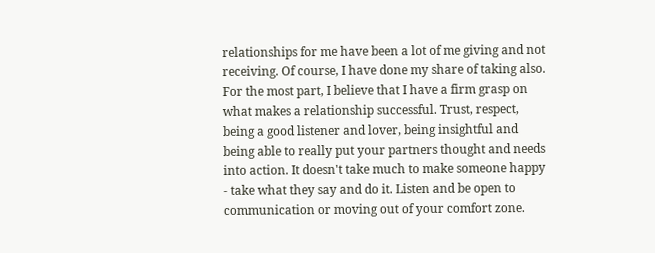relationships for me have been a lot of me giving and not receiving. Of course, I have done my share of taking also. For the most part, I believe that I have a firm grasp on what makes a relationship successful. Trust, respect, being a good listener and lover, being insightful and being able to really put your partners thought and needs into action. It doesn't take much to make someone happy - take what they say and do it. Listen and be open to communication or moving out of your comfort zone.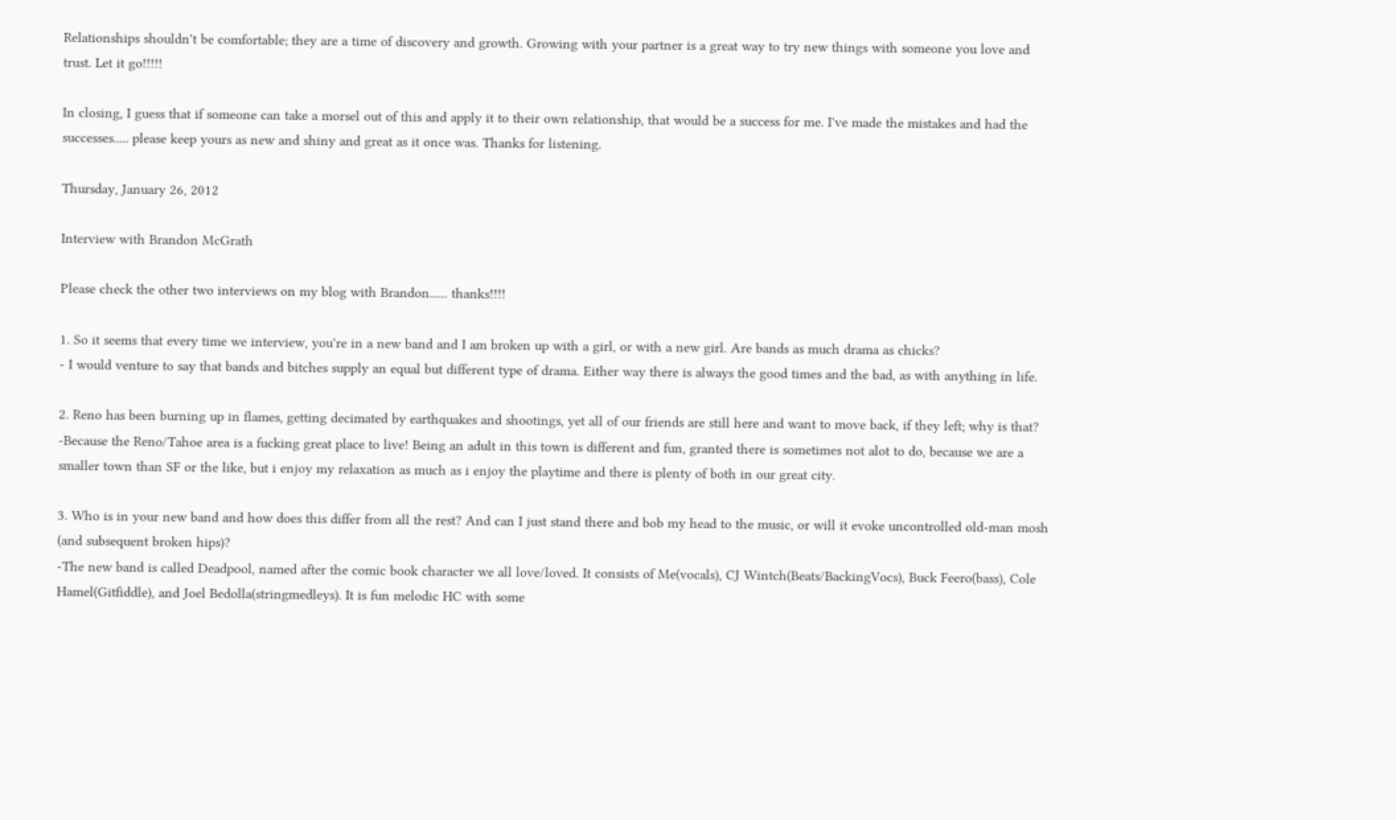Relationships shouldn't be comfortable; they are a time of discovery and growth. Growing with your partner is a great way to try new things with someone you love and trust. Let it go!!!!!

In closing, I guess that if someone can take a morsel out of this and apply it to their own relationship, that would be a success for me. I've made the mistakes and had the successes..... please keep yours as new and shiny and great as it once was. Thanks for listening.

Thursday, January 26, 2012

Interview with Brandon McGrath

Please check the other two interviews on my blog with Brandon...... thanks!!!!

1. So it seems that every time we interview, you're in a new band and I am broken up with a girl, or with a new girl. Are bands as much drama as chicks?
- I would venture to say that bands and bitches supply an equal but different type of drama. Either way there is always the good times and the bad, as with anything in life.

2. Reno has been burning up in flames, getting decimated by earthquakes and shootings, yet all of our friends are still here and want to move back, if they left; why is that?
-Because the Reno/Tahoe area is a fucking great place to live! Being an adult in this town is different and fun, granted there is sometimes not alot to do, because we are a smaller town than SF or the like, but i enjoy my relaxation as much as i enjoy the playtime and there is plenty of both in our great city.

3. Who is in your new band and how does this differ from all the rest? And can I just stand there and bob my head to the music, or will it evoke uncontrolled old-man mosh (and subsequent broken hips)?
-The new band is called Deadpool, named after the comic book character we all love/loved. It consists of Me(vocals), CJ Wintch(Beats/BackingVocs), Buck Feero(bass), Cole Hamel(Gitfiddle), and Joel Bedolla(stringmedleys). It is fun melodic HC with some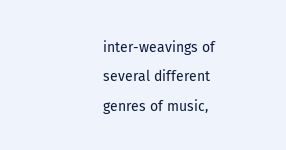inter-weavings of several different genres of music,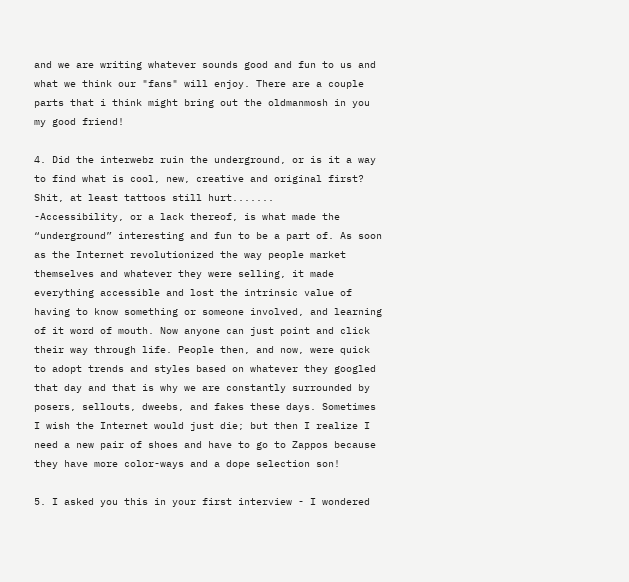and we are writing whatever sounds good and fun to us and what we think our "fans" will enjoy. There are a couple parts that i think might bring out the oldmanmosh in you my good friend!

4. Did the interwebz ruin the underground, or is it a way to find what is cool, new, creative and original first? Shit, at least tattoos still hurt.......
-Accessibility, or a lack thereof, is what made the “underground” interesting and fun to be a part of. As soon as the Internet revolutionized the way people market themselves and whatever they were selling, it made everything accessible and lost the intrinsic value of having to know something or someone involved, and learning of it word of mouth. Now anyone can just point and click their way through life. People then, and now, were quick to adopt trends and styles based on whatever they googled that day and that is why we are constantly surrounded by posers, sellouts, dweebs, and fakes these days. Sometimes I wish the Internet would just die; but then I realize I need a new pair of shoes and have to go to Zappos because they have more color-ways and a dope selection son!

5. I asked you this in your first interview - I wondered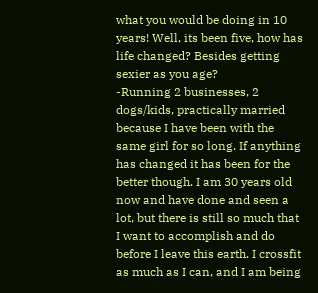what you would be doing in 10 years! Well, its been five, how has life changed? Besides getting sexier as you age?
-Running 2 businesses, 2 dogs/kids, practically married because I have been with the same girl for so long. If anything has changed it has been for the better though. I am 30 years old now and have done and seen a lot, but there is still so much that I want to accomplish and do before I leave this earth. I crossfit as much as I can, and I am being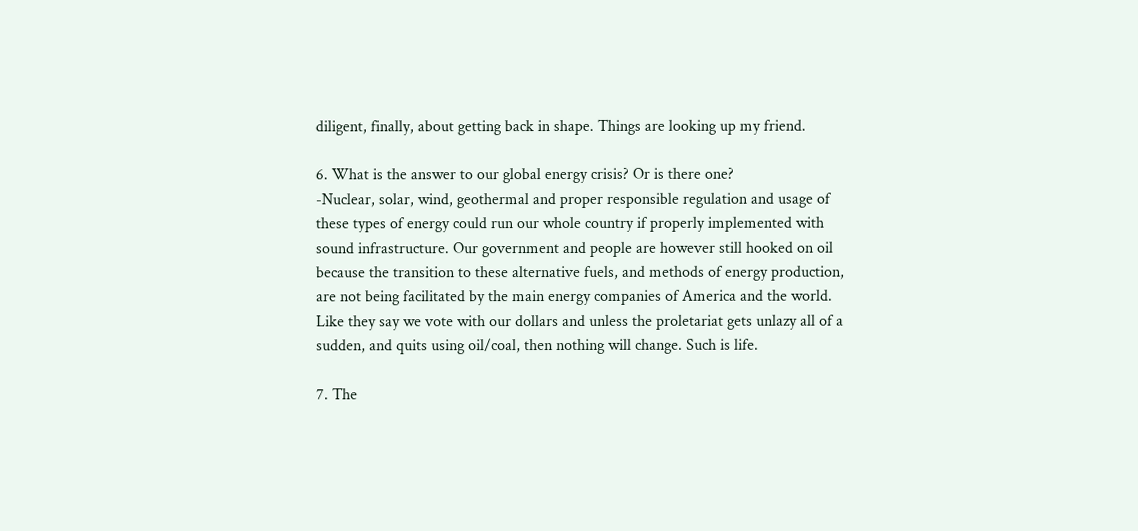diligent, finally, about getting back in shape. Things are looking up my friend.

6. What is the answer to our global energy crisis? Or is there one?
-Nuclear, solar, wind, geothermal and proper responsible regulation and usage of these types of energy could run our whole country if properly implemented with sound infrastructure. Our government and people are however still hooked on oil because the transition to these alternative fuels, and methods of energy production, are not being facilitated by the main energy companies of America and the world. Like they say we vote with our dollars and unless the proletariat gets unlazy all of a sudden, and quits using oil/coal, then nothing will change. Such is life.

7. The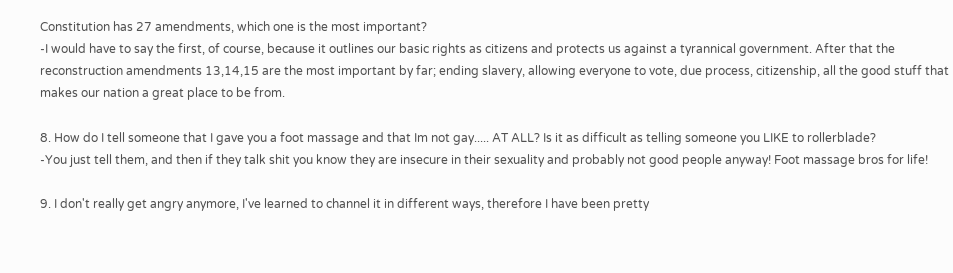Constitution has 27 amendments, which one is the most important?
-I would have to say the first, of course, because it outlines our basic rights as citizens and protects us against a tyrannical government. After that the reconstruction amendments 13,14,15 are the most important by far; ending slavery, allowing everyone to vote, due process, citizenship, all the good stuff that makes our nation a great place to be from.

8. How do I tell someone that I gave you a foot massage and that Im not gay..... AT ALL? Is it as difficult as telling someone you LIKE to rollerblade?
-You just tell them, and then if they talk shit you know they are insecure in their sexuality and probably not good people anyway! Foot massage bros for life!

9. I don't really get angry anymore, I've learned to channel it in different ways, therefore I have been pretty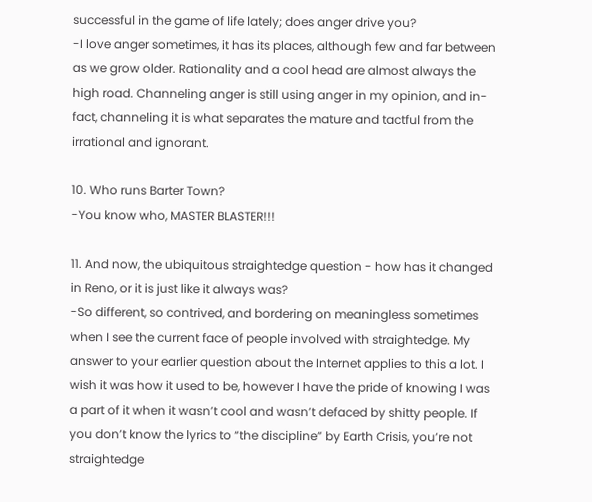successful in the game of life lately; does anger drive you?
-I love anger sometimes, it has its places, although few and far between as we grow older. Rationality and a cool head are almost always the high road. Channeling anger is still using anger in my opinion, and in-fact, channeling it is what separates the mature and tactful from the irrational and ignorant.

10. Who runs Barter Town?
-You know who, MASTER BLASTER!!!

11. And now, the ubiquitous straightedge question - how has it changed in Reno, or it is just like it always was?
-So different, so contrived, and bordering on meaningless sometimes when I see the current face of people involved with straightedge. My answer to your earlier question about the Internet applies to this a lot. I wish it was how it used to be, however I have the pride of knowing I was a part of it when it wasn’t cool and wasn’t defaced by shitty people. If you don’t know the lyrics to “the discipline” by Earth Crisis, you’re not straightedge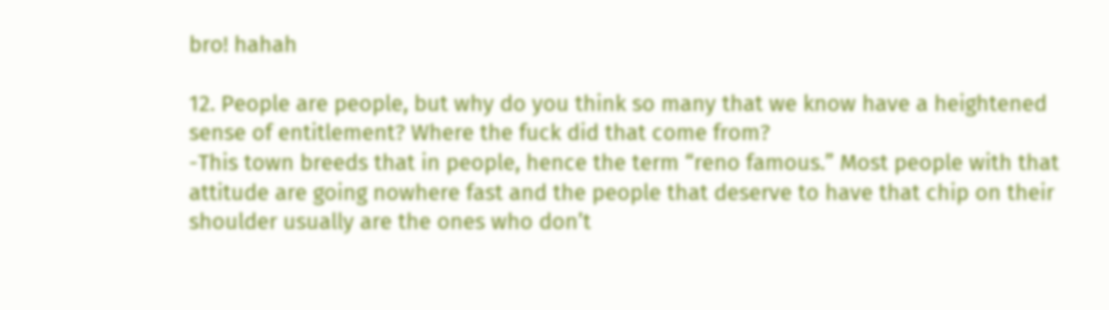bro! hahah

12. People are people, but why do you think so many that we know have a heightened sense of entitlement? Where the fuck did that come from?
-This town breeds that in people, hence the term “reno famous.” Most people with that attitude are going nowhere fast and the people that deserve to have that chip on their shoulder usually are the ones who don’t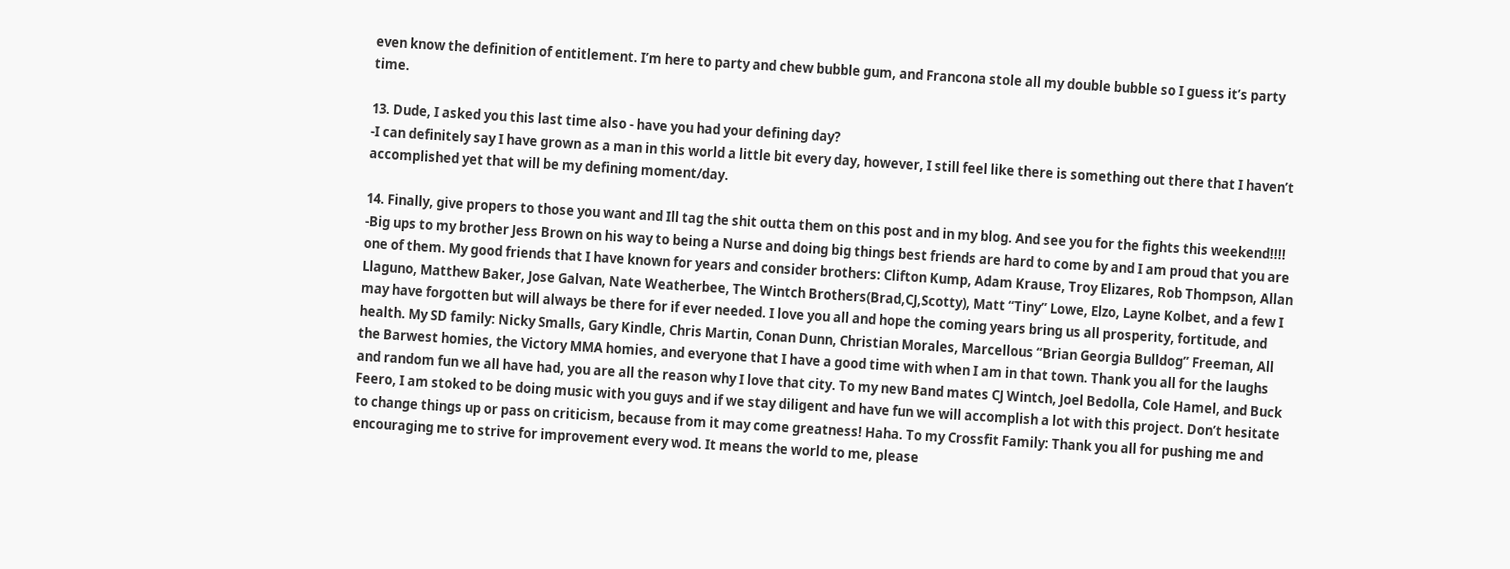even know the definition of entitlement. I’m here to party and chew bubble gum, and Francona stole all my double bubble so I guess it’s party time.

13. Dude, I asked you this last time also - have you had your defining day?
-I can definitely say I have grown as a man in this world a little bit every day, however, I still feel like there is something out there that I haven’t accomplished yet that will be my defining moment/day.

14. Finally, give propers to those you want and Ill tag the shit outta them on this post and in my blog. And see you for the fights this weekend!!!!
-Big ups to my brother Jess Brown on his way to being a Nurse and doing big things best friends are hard to come by and I am proud that you are one of them. My good friends that I have known for years and consider brothers: Clifton Kump, Adam Krause, Troy Elizares, Rob Thompson, Allan Llaguno, Matthew Baker, Jose Galvan, Nate Weatherbee, The Wintch Brothers(Brad,CJ,Scotty), Matt “Tiny” Lowe, Elzo, Layne Kolbet, and a few I may have forgotten but will always be there for if ever needed. I love you all and hope the coming years bring us all prosperity, fortitude, and health. My SD family: Nicky Smalls, Gary Kindle, Chris Martin, Conan Dunn, Christian Morales, Marcellous “Brian Georgia Bulldog” Freeman, All the Barwest homies, the Victory MMA homies, and everyone that I have a good time with when I am in that town. Thank you all for the laughs and random fun we all have had, you are all the reason why I love that city. To my new Band mates CJ Wintch, Joel Bedolla, Cole Hamel, and Buck Feero, I am stoked to be doing music with you guys and if we stay diligent and have fun we will accomplish a lot with this project. Don’t hesitate to change things up or pass on criticism, because from it may come greatness! Haha. To my Crossfit Family: Thank you all for pushing me and encouraging me to strive for improvement every wod. It means the world to me, please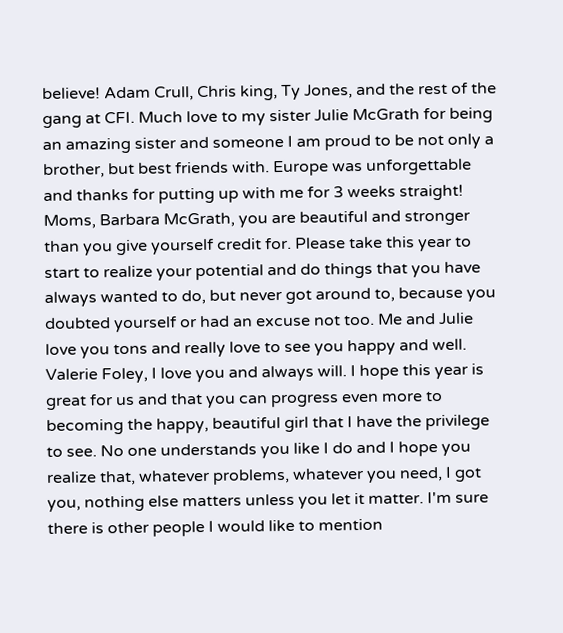believe! Adam Crull, Chris king, Ty Jones, and the rest of the gang at CFI. Much love to my sister Julie McGrath for being an amazing sister and someone I am proud to be not only a brother, but best friends with. Europe was unforgettable and thanks for putting up with me for 3 weeks straight! Moms, Barbara McGrath, you are beautiful and stronger than you give yourself credit for. Please take this year to start to realize your potential and do things that you have always wanted to do, but never got around to, because you doubted yourself or had an excuse not too. Me and Julie love you tons and really love to see you happy and well. Valerie Foley, I love you and always will. I hope this year is great for us and that you can progress even more to becoming the happy, beautiful girl that I have the privilege to see. No one understands you like I do and I hope you realize that, whatever problems, whatever you need, I got you, nothing else matters unless you let it matter. I'm sure there is other people I would like to mention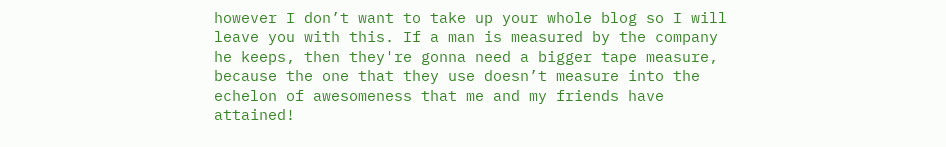however I don’t want to take up your whole blog so I will leave you with this. If a man is measured by the company he keeps, then they're gonna need a bigger tape measure, because the one that they use doesn’t measure into the echelon of awesomeness that me and my friends have attained!